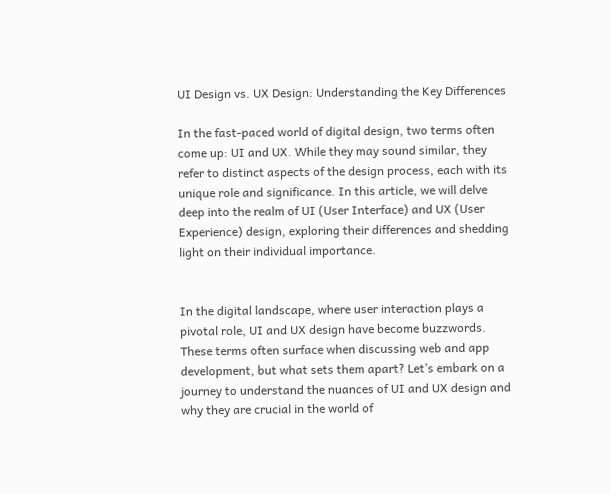UI Design vs. UX Design: Understanding the Key Differences

In the fast-paced world of digital design, two terms often come up: UI and UX. While they may sound similar, they refer to distinct aspects of the design process, each with its unique role and significance. In this article, we will delve deep into the realm of UI (User Interface) and UX (User Experience) design, exploring their differences and shedding light on their individual importance.


In the digital landscape, where user interaction plays a pivotal role, UI and UX design have become buzzwords. These terms often surface when discussing web and app development, but what sets them apart? Let’s embark on a journey to understand the nuances of UI and UX design and why they are crucial in the world of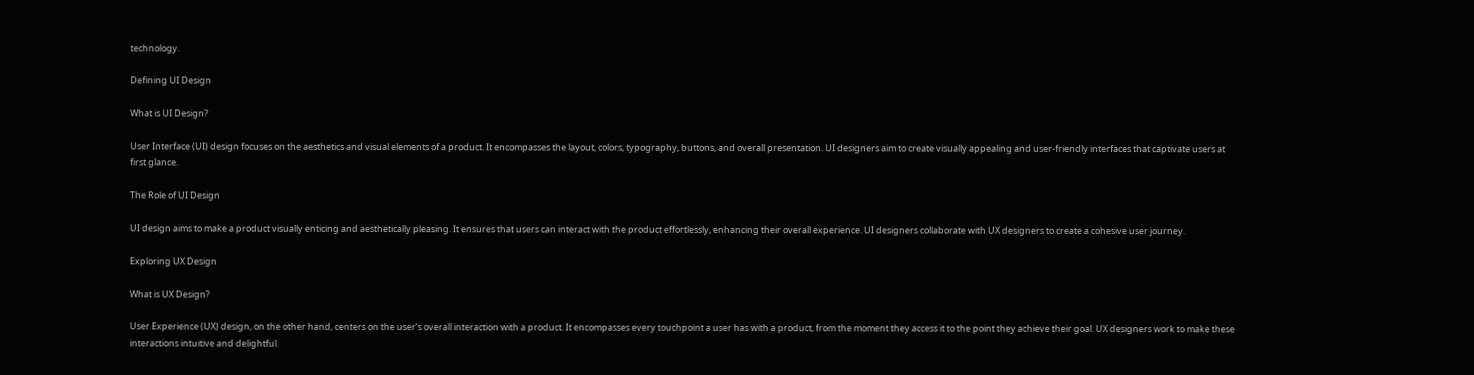technology.

Defining UI Design

What is UI Design?

User Interface (UI) design focuses on the aesthetics and visual elements of a product. It encompasses the layout, colors, typography, buttons, and overall presentation. UI designers aim to create visually appealing and user-friendly interfaces that captivate users at first glance.

The Role of UI Design

UI design aims to make a product visually enticing and aesthetically pleasing. It ensures that users can interact with the product effortlessly, enhancing their overall experience. UI designers collaborate with UX designers to create a cohesive user journey.

Exploring UX Design

What is UX Design?

User Experience (UX) design, on the other hand, centers on the user’s overall interaction with a product. It encompasses every touchpoint a user has with a product, from the moment they access it to the point they achieve their goal. UX designers work to make these interactions intuitive and delightful.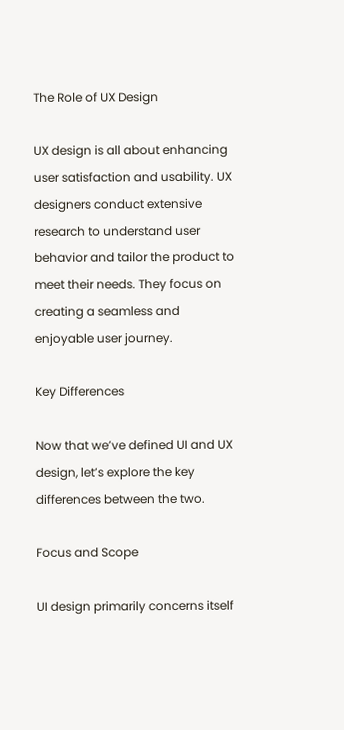The Role of UX Design

UX design is all about enhancing user satisfaction and usability. UX designers conduct extensive research to understand user behavior and tailor the product to meet their needs. They focus on creating a seamless and enjoyable user journey.

Key Differences

Now that we’ve defined UI and UX design, let’s explore the key differences between the two.

Focus and Scope

UI design primarily concerns itself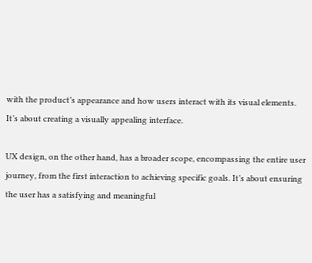with the product’s appearance and how users interact with its visual elements. It’s about creating a visually appealing interface.

UX design, on the other hand, has a broader scope, encompassing the entire user journey, from the first interaction to achieving specific goals. It’s about ensuring the user has a satisfying and meaningful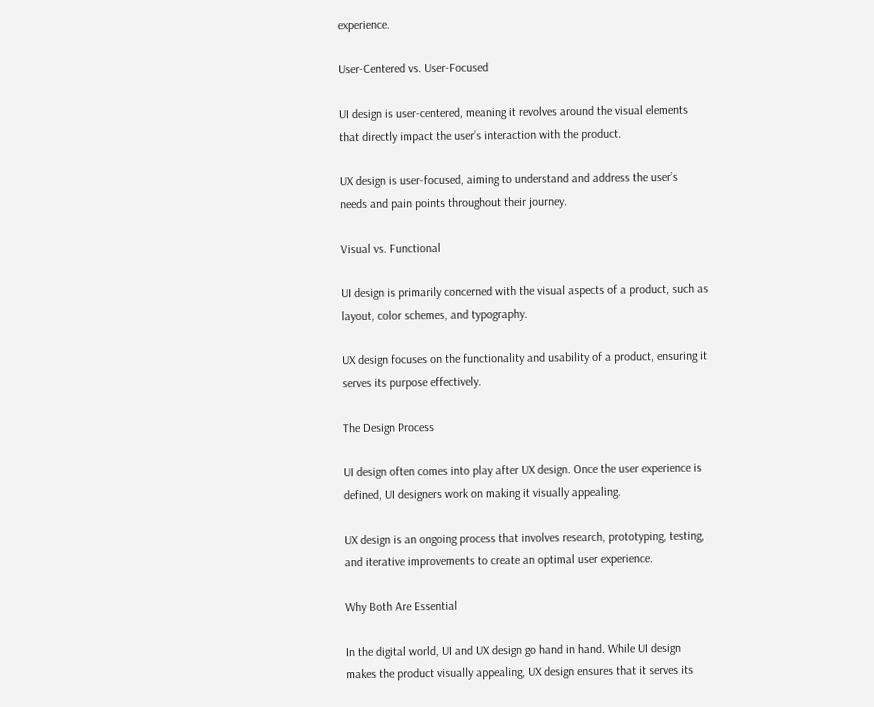experience.

User-Centered vs. User-Focused

UI design is user-centered, meaning it revolves around the visual elements that directly impact the user’s interaction with the product.

UX design is user-focused, aiming to understand and address the user’s needs and pain points throughout their journey.

Visual vs. Functional

UI design is primarily concerned with the visual aspects of a product, such as layout, color schemes, and typography.

UX design focuses on the functionality and usability of a product, ensuring it serves its purpose effectively.

The Design Process

UI design often comes into play after UX design. Once the user experience is defined, UI designers work on making it visually appealing.

UX design is an ongoing process that involves research, prototyping, testing, and iterative improvements to create an optimal user experience.

Why Both Are Essential

In the digital world, UI and UX design go hand in hand. While UI design makes the product visually appealing, UX design ensures that it serves its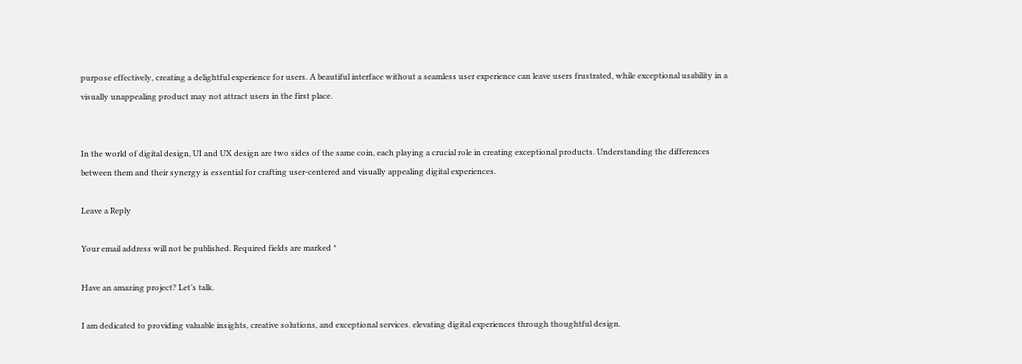purpose effectively, creating a delightful experience for users. A beautiful interface without a seamless user experience can leave users frustrated, while exceptional usability in a visually unappealing product may not attract users in the first place.


In the world of digital design, UI and UX design are two sides of the same coin, each playing a crucial role in creating exceptional products. Understanding the differences between them and their synergy is essential for crafting user-centered and visually appealing digital experiences.

Leave a Reply

Your email address will not be published. Required fields are marked *

Have an amazing project? Let’s talk.

I am dedicated to providing valuable insights, creative solutions, and exceptional services. elevating digital experiences through thoughtful design.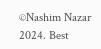©Nashim Nazar 2024. Best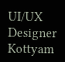UI/UX Designer Kottyam